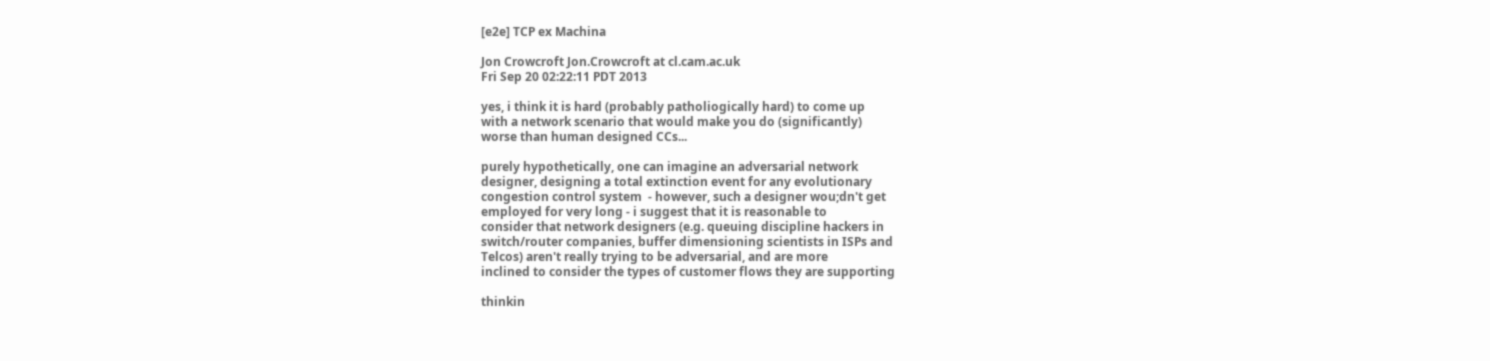[e2e] TCP ex Machina

Jon Crowcroft Jon.Crowcroft at cl.cam.ac.uk
Fri Sep 20 02:22:11 PDT 2013

yes, i think it is hard (probably patholiogically hard) to come up
with a network scenario that would make you do (significantly)
worse than human designed CCs...

purely hypothetically, one can imagine an adversarial network
designer, designing a total extinction event for any evolutionary
congestion control system  - however, such a designer wou;dn't get
employed for very long - i suggest that it is reasonable to
consider that network designers (e.g. queuing discipline hackers in
switch/router companies, buffer dimensioning scientists in ISPs and
Telcos) aren't really trying to be adversarial, and are more
inclined to consider the types of customer flows they are supporting

thinkin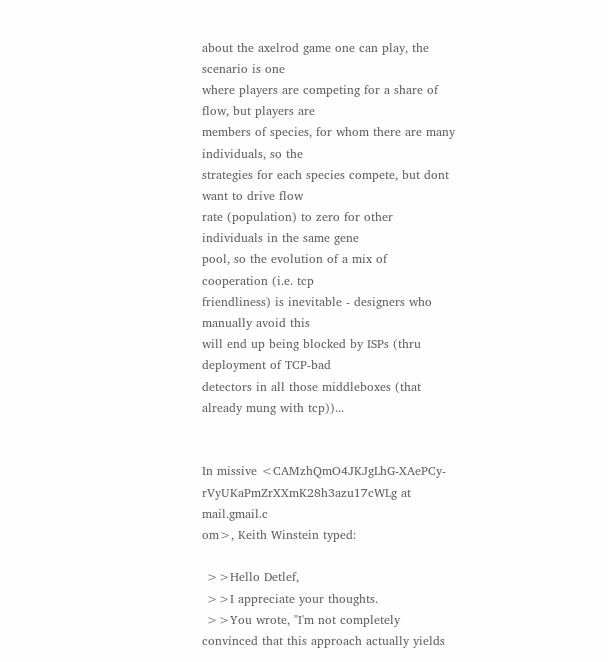about the axelrod game one can play, the scenario is one
where players are competing for a share of flow, but players are
members of species, for whom there are many individuals, so the
strategies for each species compete, but dont want to drive flow
rate (population) to zero for other individuals in the same gene
pool, so the evolution of a mix of cooperation (i.e. tcp
friendliness) is inevitable - designers who manually avoid this
will end up being blocked by ISPs (thru deployment of TCP-bad
detectors in all those middleboxes (that already mung with tcp))...


In missive <CAMzhQmO4JKJgLhG-XAePCy-rVyUKaPmZrXXmK28h3azu17cWLg at mail.gmail.c
om>, Keith Winstein typed:

 >>Hello Detlef,
 >>I appreciate your thoughts.
 >>You wrote, "I'm not completely convinced that this approach actually yields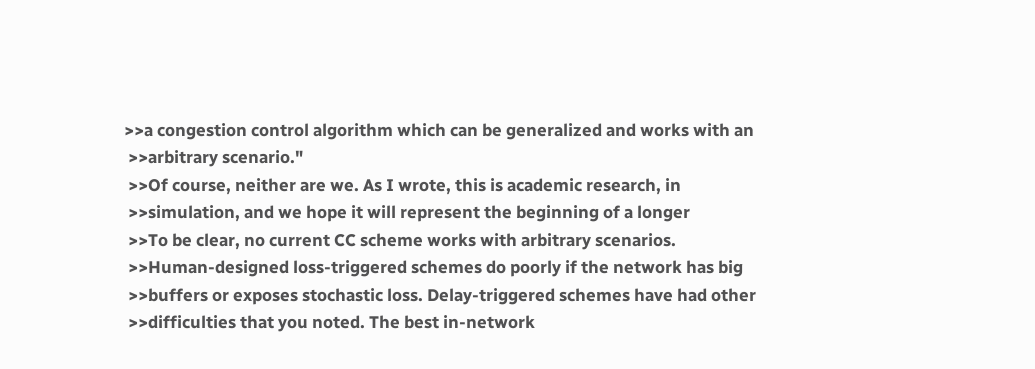>>a congestion control algorithm which can be generalized and works with an
 >>arbitrary scenario."
 >>Of course, neither are we. As I wrote, this is academic research, in
 >>simulation, and we hope it will represent the beginning of a longer
 >>To be clear, no current CC scheme works with arbitrary scenarios.
 >>Human-designed loss-triggered schemes do poorly if the network has big
 >>buffers or exposes stochastic loss. Delay-triggered schemes have had other
 >>difficulties that you noted. The best in-network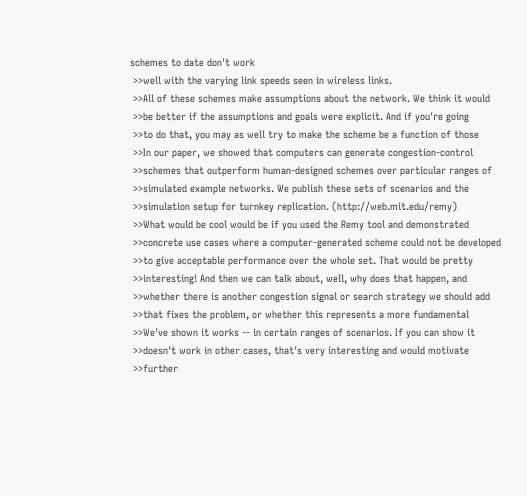schemes to date don't work
 >>well with the varying link speeds seen in wireless links.
 >>All of these schemes make assumptions about the network. We think it would
 >>be better if the assumptions and goals were explicit. And if you're going
 >>to do that, you may as well try to make the scheme be a function of those
 >>In our paper, we showed that computers can generate congestion-control
 >>schemes that outperform human-designed schemes over particular ranges of
 >>simulated example networks. We publish these sets of scenarios and the
 >>simulation setup for turnkey replication. (http://web.mit.edu/remy)
 >>What would be cool would be if you used the Remy tool and demonstrated
 >>concrete use cases where a computer-generated scheme could not be developed
 >>to give acceptable performance over the whole set. That would be pretty
 >>interesting! And then we can talk about, well, why does that happen, and
 >>whether there is another congestion signal or search strategy we should add
 >>that fixes the problem, or whether this represents a more fundamental
 >>We've shown it works -- in certain ranges of scenarios. If you can show it
 >>doesn't work in other cases, that's very interesting and would motivate
 >>further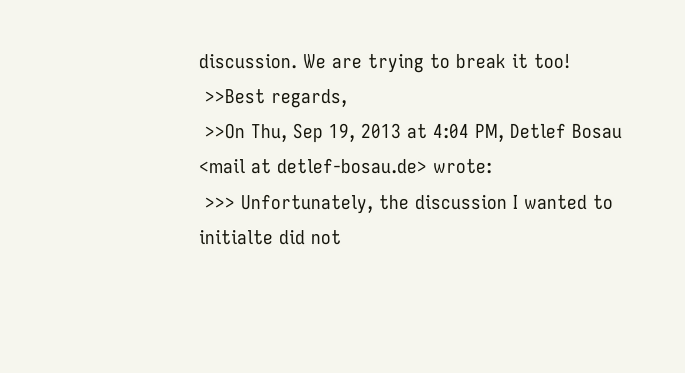discussion. We are trying to break it too!
 >>Best regards,
 >>On Thu, Sep 19, 2013 at 4:04 PM, Detlef Bosau <mail at detlef-bosau.de> wrote:
 >>> Unfortunately, the discussion I wanted to initialte did not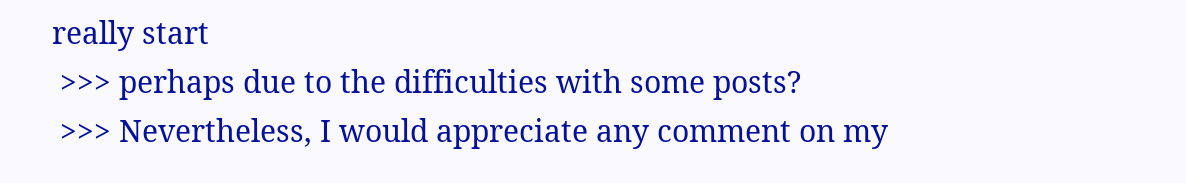really start
 >>> perhaps due to the difficulties with some posts?
 >>> Nevertheless, I would appreciate any comment on my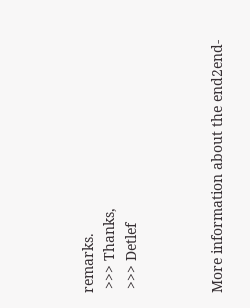remarks.
 >>> Thanks,
 >>> Detlef



More information about the end2end-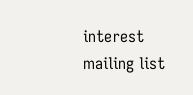interest mailing list